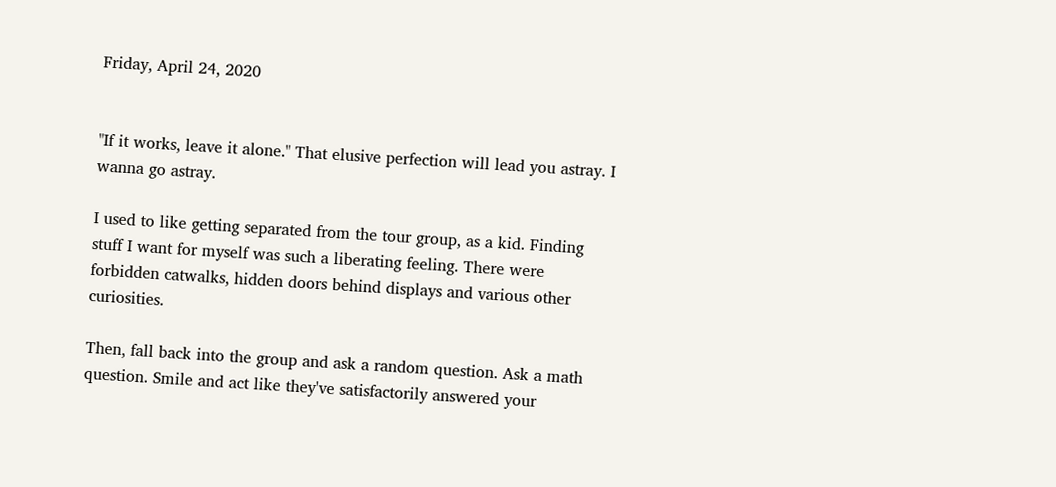Friday, April 24, 2020


"If it works, leave it alone." That elusive perfection will lead you astray. I wanna go astray.

I used to like getting separated from the tour group, as a kid. Finding stuff I want for myself was such a liberating feeling. There were forbidden catwalks, hidden doors behind displays and various other curiosities.

Then, fall back into the group and ask a random question. Ask a math question. Smile and act like they've satisfactorily answered your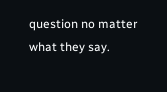question no matter what they say.